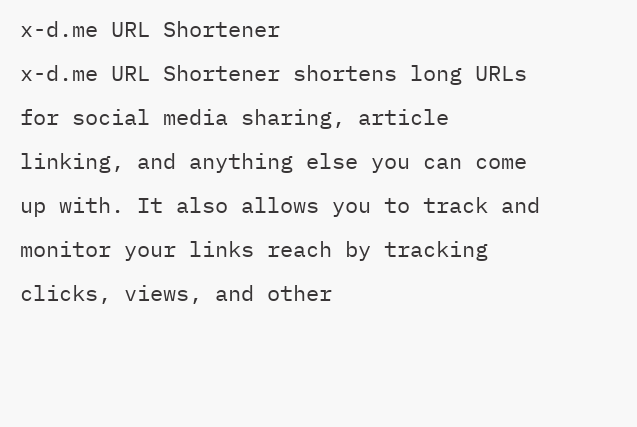x-d.me URL Shortener
x-d.me URL Shortener shortens long URLs for social media sharing, article linking, and anything else you can come up with. It also allows you to track and monitor your links reach by tracking clicks, views, and other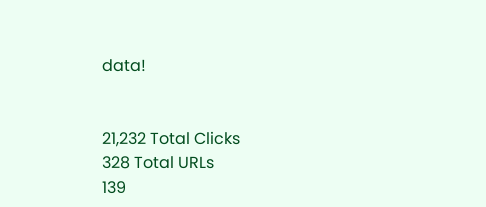data!


21,232 Total Clicks
328 Total URLs
139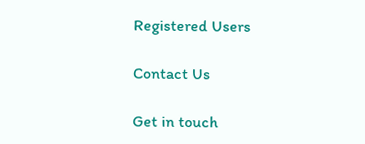Registered Users

Contact Us

Get in touch